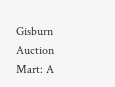Gisburn Auction Mart: A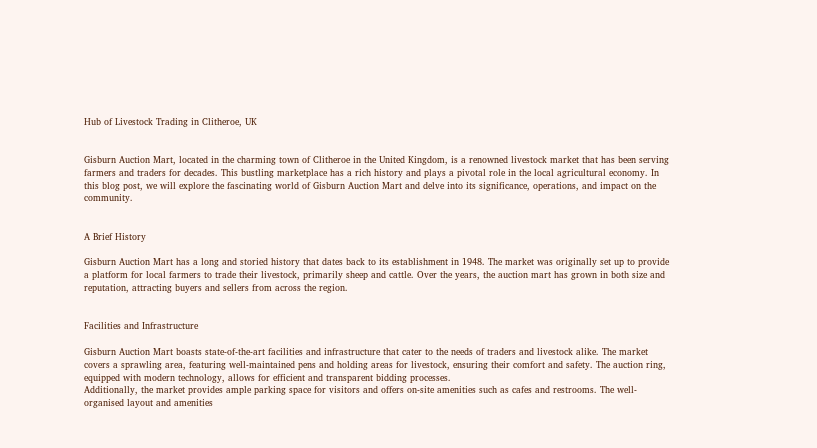Hub of Livestock Trading in Clitheroe, UK


Gisburn Auction Mart, located in the charming town of Clitheroe in the United Kingdom, is a renowned livestock market that has been serving farmers and traders for decades. This bustling marketplace has a rich history and plays a pivotal role in the local agricultural economy. In this blog post, we will explore the fascinating world of Gisburn Auction Mart and delve into its significance, operations, and impact on the community.


A Brief History

Gisburn Auction Mart has a long and storied history that dates back to its establishment in 1948. The market was originally set up to provide a platform for local farmers to trade their livestock, primarily sheep and cattle. Over the years, the auction mart has grown in both size and reputation, attracting buyers and sellers from across the region.


Facilities and Infrastructure

Gisburn Auction Mart boasts state-of-the-art facilities and infrastructure that cater to the needs of traders and livestock alike. The market covers a sprawling area, featuring well-maintained pens and holding areas for livestock, ensuring their comfort and safety. The auction ring, equipped with modern technology, allows for efficient and transparent bidding processes.
Additionally, the market provides ample parking space for visitors and offers on-site amenities such as cafes and restrooms. The well-organised layout and amenities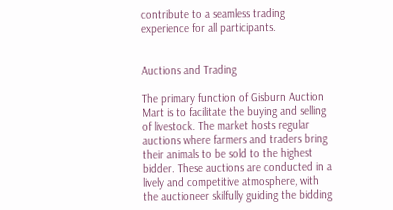contribute to a seamless trading experience for all participants.


Auctions and Trading

The primary function of Gisburn Auction Mart is to facilitate the buying and selling of livestock. The market hosts regular auctions where farmers and traders bring their animals to be sold to the highest bidder. These auctions are conducted in a lively and competitive atmosphere, with the auctioneer skilfully guiding the bidding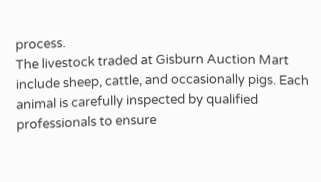process.
The livestock traded at Gisburn Auction Mart include sheep, cattle, and occasionally pigs. Each animal is carefully inspected by qualified professionals to ensure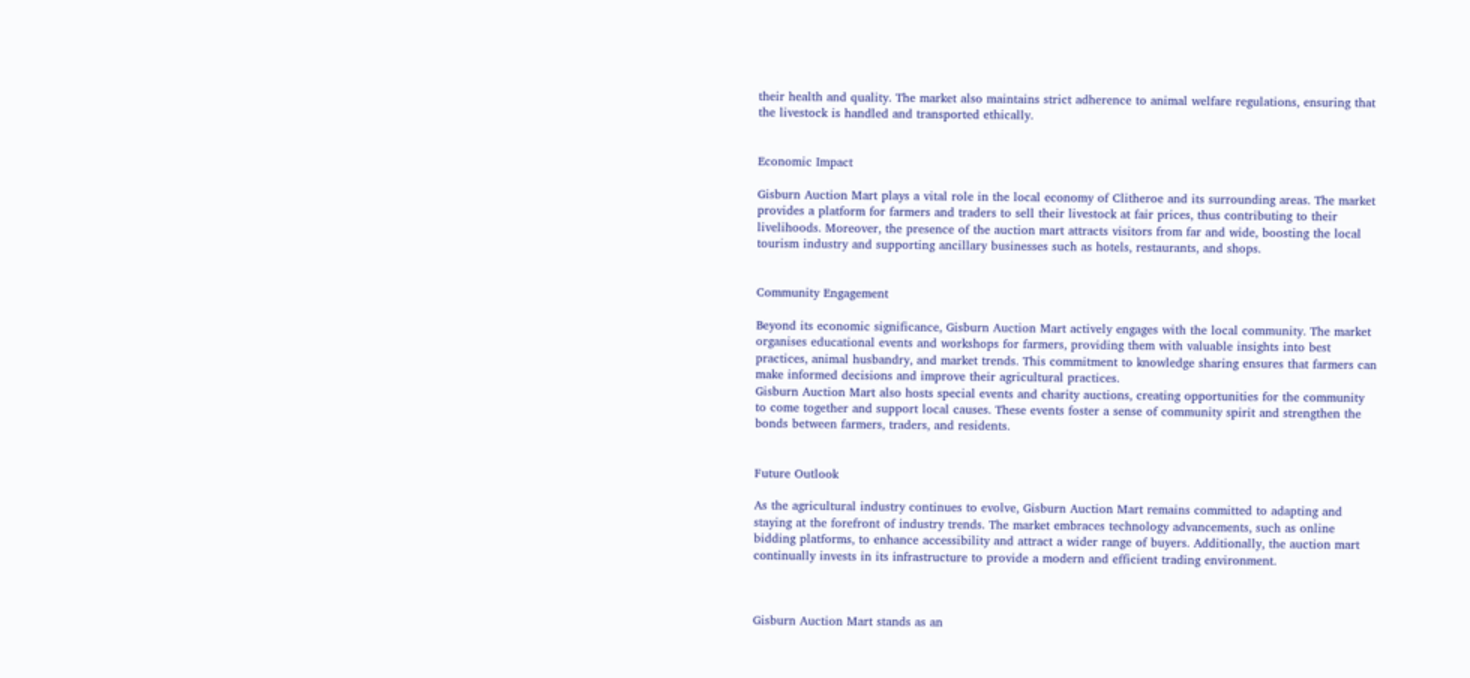their health and quality. The market also maintains strict adherence to animal welfare regulations, ensuring that the livestock is handled and transported ethically.


Economic Impact

Gisburn Auction Mart plays a vital role in the local economy of Clitheroe and its surrounding areas. The market provides a platform for farmers and traders to sell their livestock at fair prices, thus contributing to their livelihoods. Moreover, the presence of the auction mart attracts visitors from far and wide, boosting the local tourism industry and supporting ancillary businesses such as hotels, restaurants, and shops.


Community Engagement

Beyond its economic significance, Gisburn Auction Mart actively engages with the local community. The market organises educational events and workshops for farmers, providing them with valuable insights into best practices, animal husbandry, and market trends. This commitment to knowledge sharing ensures that farmers can make informed decisions and improve their agricultural practices.
Gisburn Auction Mart also hosts special events and charity auctions, creating opportunities for the community to come together and support local causes. These events foster a sense of community spirit and strengthen the bonds between farmers, traders, and residents.


Future Outlook

As the agricultural industry continues to evolve, Gisburn Auction Mart remains committed to adapting and staying at the forefront of industry trends. The market embraces technology advancements, such as online bidding platforms, to enhance accessibility and attract a wider range of buyers. Additionally, the auction mart continually invests in its infrastructure to provide a modern and efficient trading environment.



Gisburn Auction Mart stands as an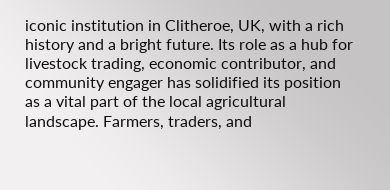iconic institution in Clitheroe, UK, with a rich history and a bright future. Its role as a hub for livestock trading, economic contributor, and community engager has solidified its position as a vital part of the local agricultural landscape. Farmers, traders, and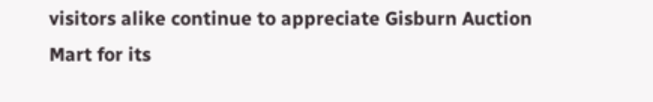visitors alike continue to appreciate Gisburn Auction Mart for its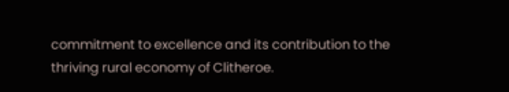commitment to excellence and its contribution to the thriving rural economy of Clitheroe.